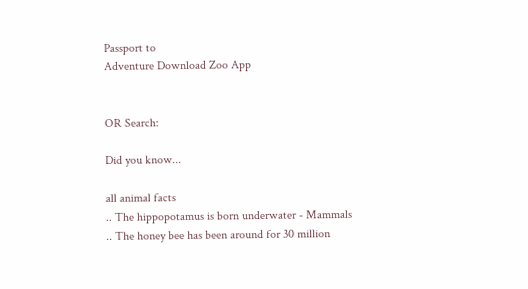Passport to
Adventure Download Zoo App


OR Search:

Did you know...

all animal facts
.. The hippopotamus is born underwater - Mammals
.. The honey bee has been around for 30 million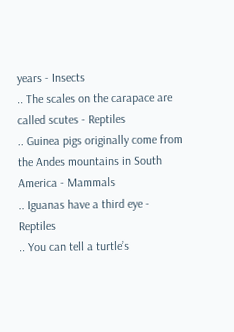years - Insects
.. The scales on the carapace are called scutes - Reptiles
.. Guinea pigs originally come from the Andes mountains in South America - Mammals
.. Iguanas have a third eye - Reptiles
.. You can tell a turtle’s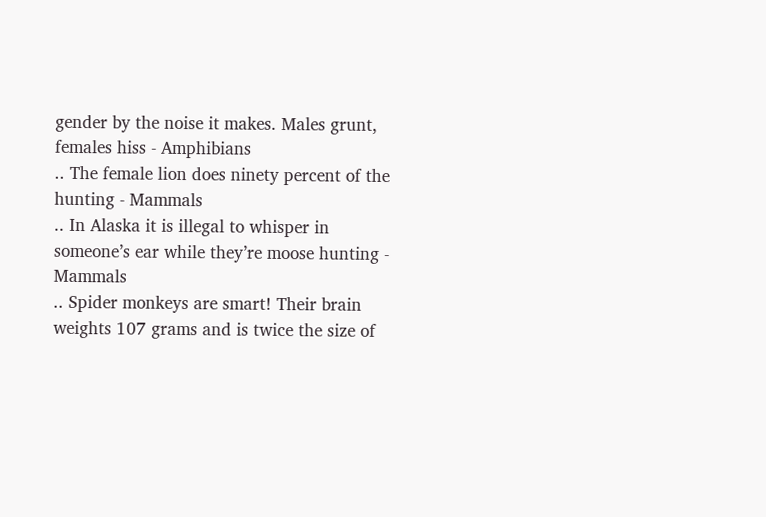gender by the noise it makes. Males grunt, females hiss - Amphibians
.. The female lion does ninety percent of the hunting - Mammals
.. In Alaska it is illegal to whisper in someone’s ear while they’re moose hunting - Mammals
.. Spider monkeys are smart! Their brain weights 107 grams and is twice the size of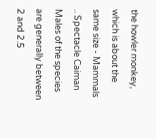the howler monkey, which is about the same size - Mammals
.. Spectacle Caiman Males of the species are generally between 2 and 2.5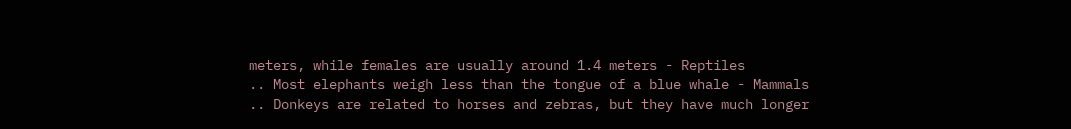meters, while females are usually around 1.4 meters - Reptiles
.. Most elephants weigh less than the tongue of a blue whale - Mammals
.. Donkeys are related to horses and zebras, but they have much longer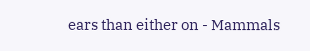ears than either on - Mammals